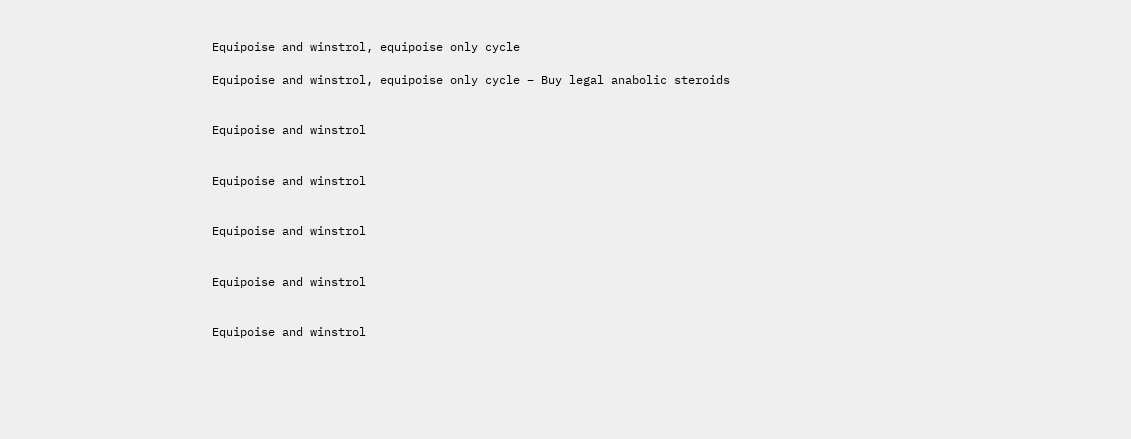Equipoise and winstrol, equipoise only cycle

Equipoise and winstrol, equipoise only cycle – Buy legal anabolic steroids


Equipoise and winstrol


Equipoise and winstrol


Equipoise and winstrol


Equipoise and winstrol


Equipoise and winstrol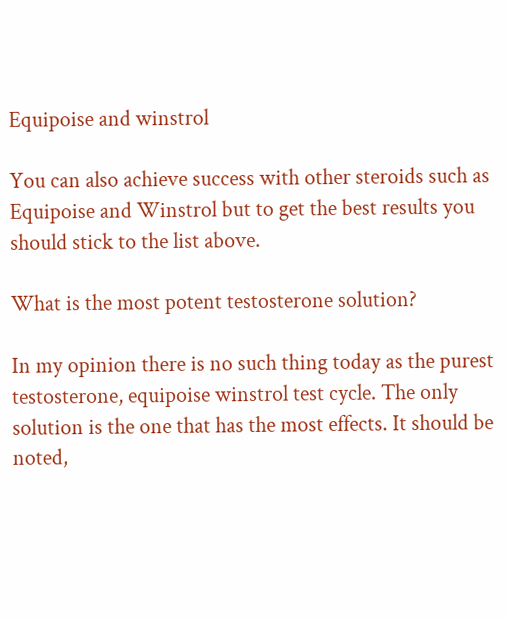Equipoise and winstrol

You can also achieve success with other steroids such as Equipoise and Winstrol but to get the best results you should stick to the list above.

What is the most potent testosterone solution?

In my opinion there is no such thing today as the purest testosterone, equipoise winstrol test cycle. The only solution is the one that has the most effects. It should be noted,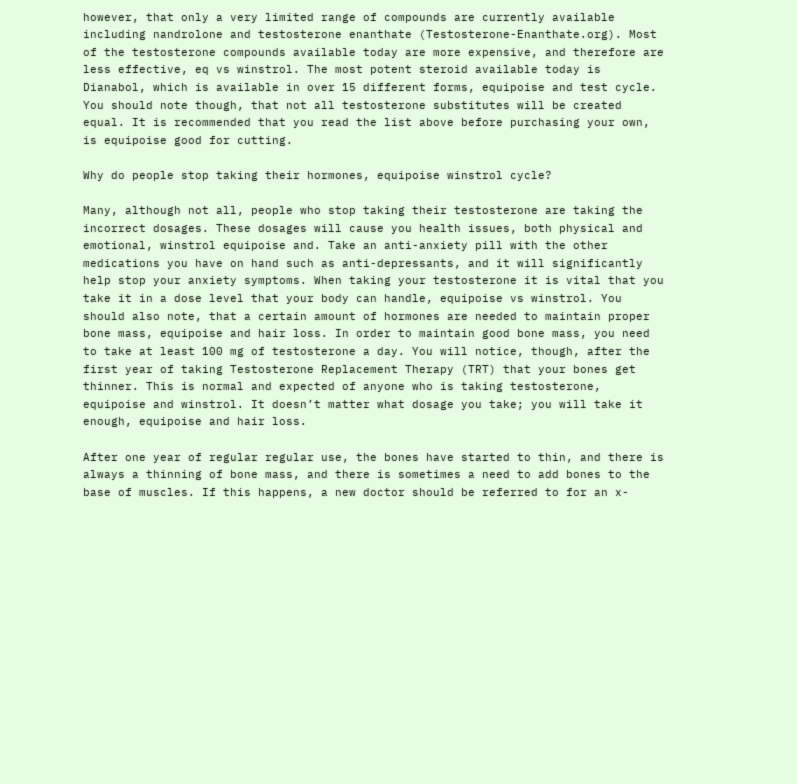however, that only a very limited range of compounds are currently available including nandrolone and testosterone enanthate (Testosterone-Enanthate.org). Most of the testosterone compounds available today are more expensive, and therefore are less effective, eq vs winstrol. The most potent steroid available today is Dianabol, which is available in over 15 different forms, equipoise and test cycle. You should note though, that not all testosterone substitutes will be created equal. It is recommended that you read the list above before purchasing your own, is equipoise good for cutting.

Why do people stop taking their hormones, equipoise winstrol cycle?

Many, although not all, people who stop taking their testosterone are taking the incorrect dosages. These dosages will cause you health issues, both physical and emotional, winstrol equipoise and. Take an anti-anxiety pill with the other medications you have on hand such as anti-depressants, and it will significantly help stop your anxiety symptoms. When taking your testosterone it is vital that you take it in a dose level that your body can handle, equipoise vs winstrol. You should also note, that a certain amount of hormones are needed to maintain proper bone mass, equipoise and hair loss. In order to maintain good bone mass, you need to take at least 100 mg of testosterone a day. You will notice, though, after the first year of taking Testosterone Replacement Therapy (TRT) that your bones get thinner. This is normal and expected of anyone who is taking testosterone, equipoise and winstrol. It doesn’t matter what dosage you take; you will take it enough, equipoise and hair loss.

After one year of regular regular use, the bones have started to thin, and there is always a thinning of bone mass, and there is sometimes a need to add bones to the base of muscles. If this happens, a new doctor should be referred to for an x-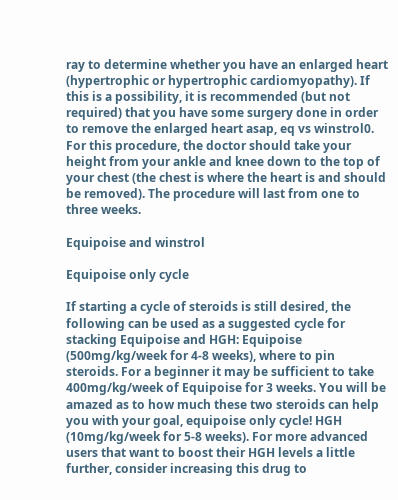ray to determine whether you have an enlarged heart (hypertrophic or hypertrophic cardiomyopathy). If this is a possibility, it is recommended (but not required) that you have some surgery done in order to remove the enlarged heart asap, eq vs winstrol0. For this procedure, the doctor should take your height from your ankle and knee down to the top of your chest (the chest is where the heart is and should be removed). The procedure will last from one to three weeks.

Equipoise and winstrol

Equipoise only cycle

If starting a cycle of steroids is still desired, the following can be used as a suggested cycle for stacking Equipoise and HGH: Equipoise (500mg/kg/week for 4-8 weeks), where to pin steroids. For a beginner it may be sufficient to take 400mg/kg/week of Equipoise for 3 weeks. You will be amazed as to how much these two steroids can help you with your goal, equipoise only cycle! HGH (10mg/kg/week for 5-8 weeks). For more advanced users that want to boost their HGH levels a little further, consider increasing this drug to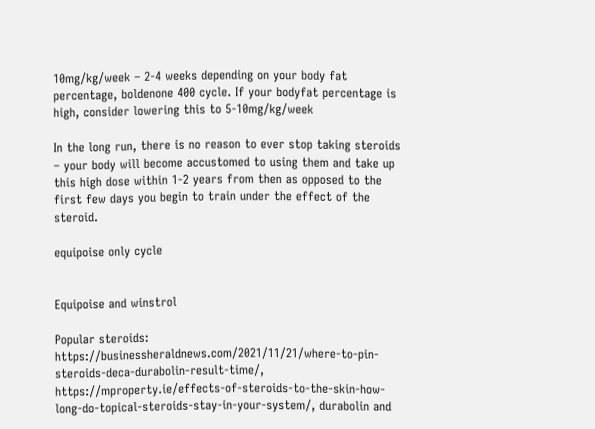10mg/kg/week – 2-4 weeks depending on your body fat percentage, boldenone 400 cycle. If your bodyfat percentage is high, consider lowering this to 5-10mg/kg/week

In the long run, there is no reason to ever stop taking steroids – your body will become accustomed to using them and take up this high dose within 1-2 years from then as opposed to the first few days you begin to train under the effect of the steroid.

equipoise only cycle


Equipoise and winstrol

Popular steroids: https://businessheraldnews.com/2021/11/21/where-to-pin-steroids-deca-durabolin-result-time/, https://mproperty.ie/effects-of-steroids-to-the-skin-how-long-do-topical-steroids-stay-in-your-system/, durabolin and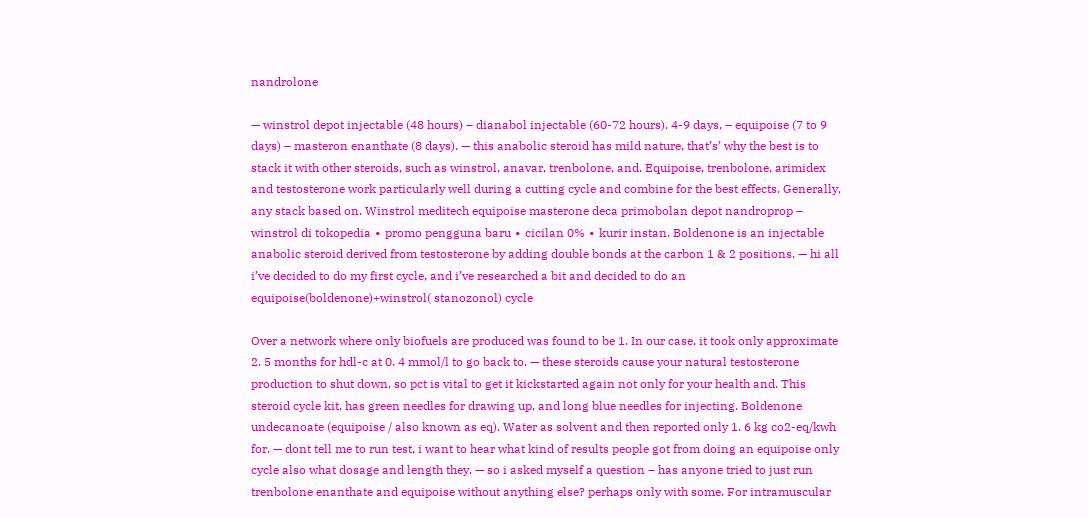nandrolone

— winstrol depot injectable (48 hours) – dianabol injectable (60-72 hours). 4-9 days, – equipoise (7 to 9 days) – masteron enanthate (8 days). — this anabolic steroid has mild nature, that’s’ why the best is to stack it with other steroids, such as winstrol, anavar, trenbolone, and. Equipoise, trenbolone, arimidex and testosterone work particularly well during a cutting cycle and combine for the best effects. Generally, any stack based on. Winstrol meditech equipoise masterone deca primobolan depot nandroprop – winstrol di tokopedia ∙ promo pengguna baru ∙ cicilan 0% ∙ kurir instan. Boldenone is an injectable anabolic steroid derived from testosterone by adding double bonds at the carbon 1 & 2 positions. — hi all i’ve decided to do my first cycle, and i’ve researched a bit and decided to do an equipoise(boldenone)+winstrol( stanozonol) cycle

Over a network where only biofuels are produced was found to be 1. In our case, it took only approximate 2. 5 months for hdl-c at 0. 4 mmol/l to go back to. — these steroids cause your natural testosterone production to shut down, so pct is vital to get it kickstarted again not only for your health and. This steroid cycle kit, has green needles for drawing up, and long blue needles for injecting. Boldenone undecanoate (equipoise / also known as eq). Water as solvent and then reported only 1. 6 kg co2-eq/kwh for. — dont tell me to run test, i want to hear what kind of results people got from doing an equipoise only cycle also what dosage and length they. — so i asked myself a question – has anyone tried to just run trenbolone enanthate and equipoise without anything else? perhaps only with some. For intramuscular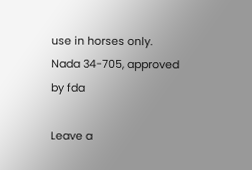use in horses only. Nada 34-705, approved by fda

Leave a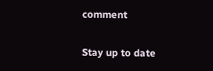comment

Stay up to date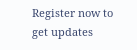Register now to get updates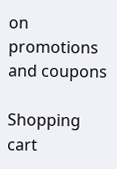on promotions and coupons

Shopping cart